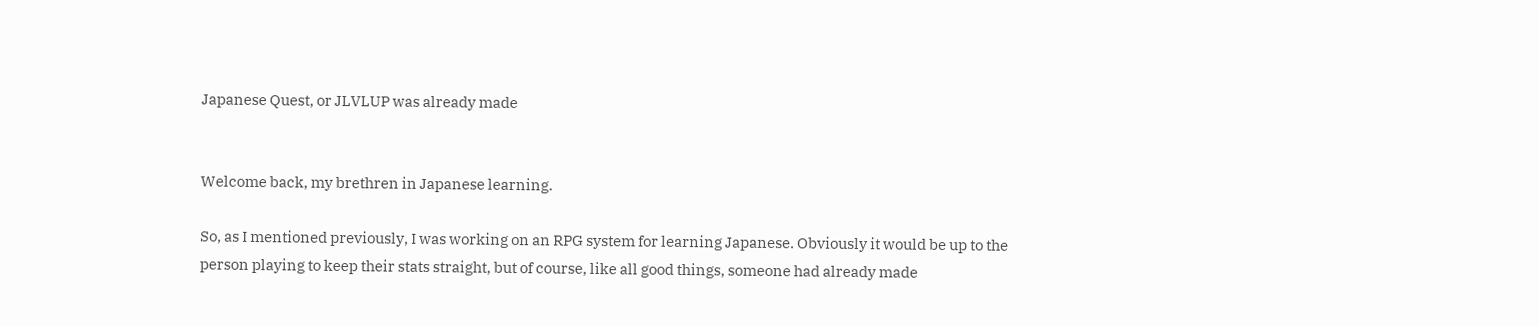Japanese Quest, or JLVLUP was already made


Welcome back, my brethren in Japanese learning.

So, as I mentioned previously, I was working on an RPG system for learning Japanese. Obviously it would be up to the person playing to keep their stats straight, but of course, like all good things, someone had already made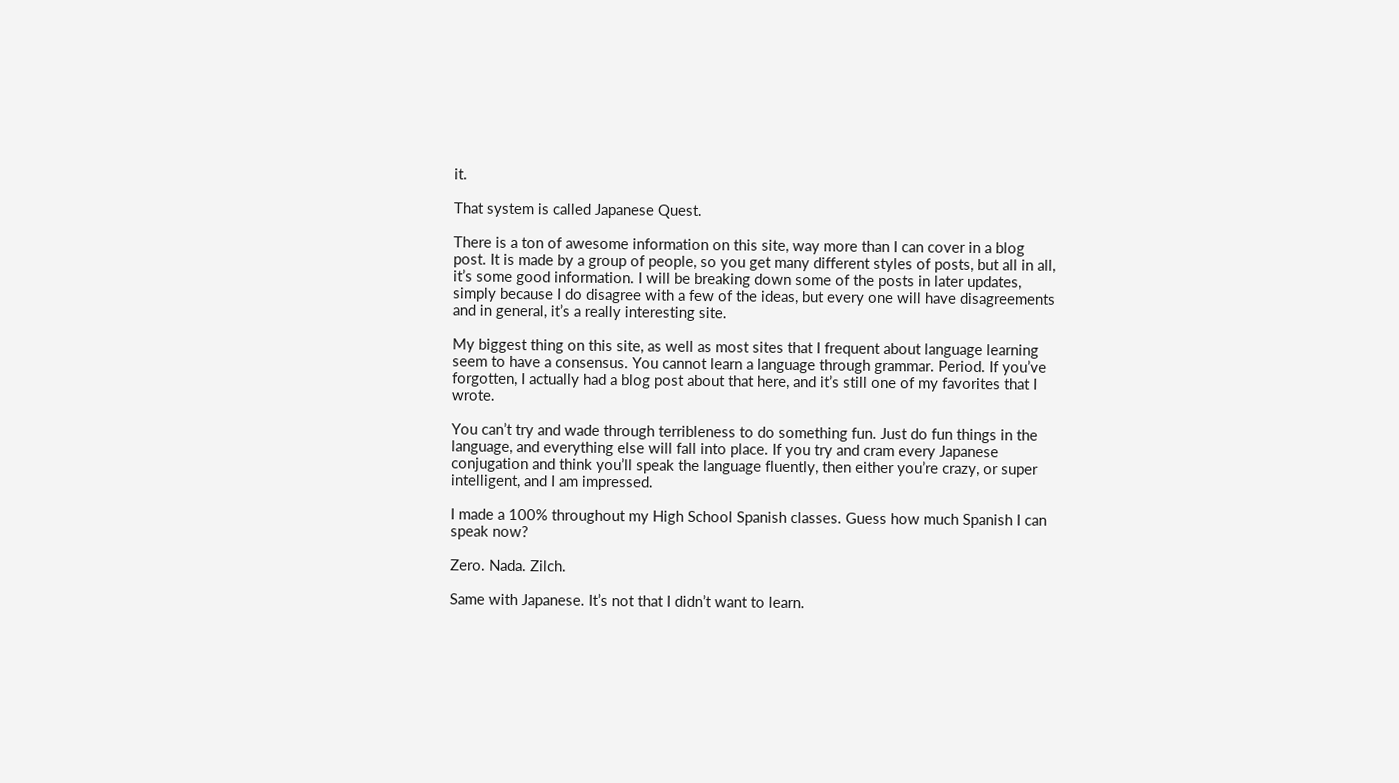it.

That system is called Japanese Quest.

There is a ton of awesome information on this site, way more than I can cover in a blog post. It is made by a group of people, so you get many different styles of posts, but all in all, it’s some good information. I will be breaking down some of the posts in later updates, simply because I do disagree with a few of the ideas, but every one will have disagreements and in general, it’s a really interesting site.

My biggest thing on this site, as well as most sites that I frequent about language learning seem to have a consensus. You cannot learn a language through grammar. Period. If you’ve forgotten, I actually had a blog post about that here, and it’s still one of my favorites that I wrote.

You can’t try and wade through terribleness to do something fun. Just do fun things in the language, and everything else will fall into place. If you try and cram every Japanese conjugation and think you’ll speak the language fluently, then either you’re crazy, or super intelligent, and I am impressed.

I made a 100% throughout my High School Spanish classes. Guess how much Spanish I can speak now?

Zero. Nada. Zilch.

Same with Japanese. It’s not that I didn’t want to learn.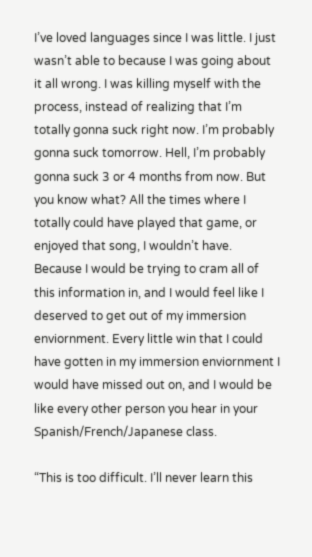I’ve loved languages since I was little. I just wasn’t able to because I was going about it all wrong. I was killing myself with the process, instead of realizing that I’m totally gonna suck right now. I’m probably gonna suck tomorrow. Hell, I’m probably gonna suck 3 or 4 months from now. But you know what? All the times where I totally could have played that game, or enjoyed that song, I wouldn’t have. Because I would be trying to cram all of this information in, and I would feel like I deserved to get out of my immersion enviornment. Every little win that I could have gotten in my immersion enviornment I would have missed out on, and I would be like every other person you hear in your Spanish/French/Japanese class.

“This is too difficult. I’ll never learn this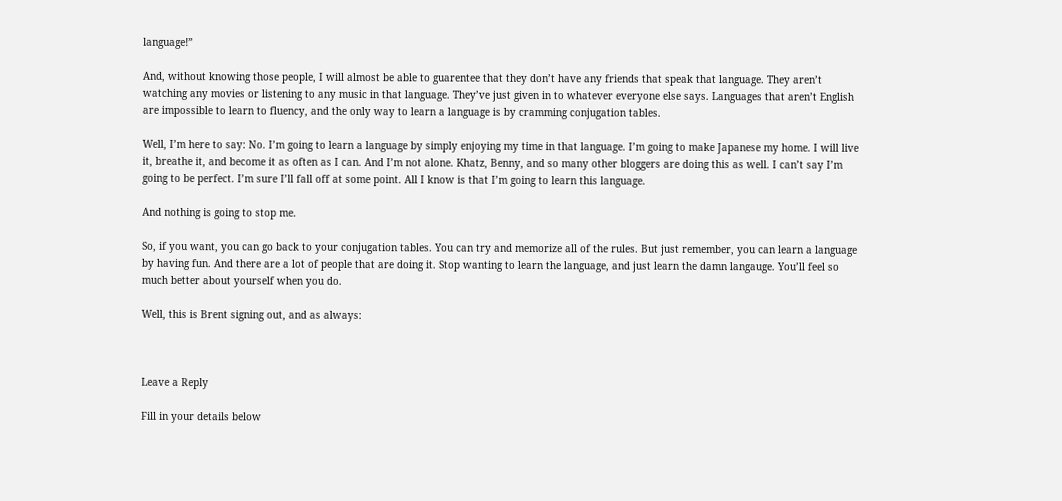language!”

And, without knowing those people, I will almost be able to guarentee that they don’t have any friends that speak that language. They aren’t watching any movies or listening to any music in that language. They’ve just given in to whatever everyone else says. Languages that aren’t English are impossible to learn to fluency, and the only way to learn a language is by cramming conjugation tables.

Well, I’m here to say: No. I’m going to learn a language by simply enjoying my time in that language. I’m going to make Japanese my home. I will live it, breathe it, and become it as often as I can. And I’m not alone. Khatz, Benny, and so many other bloggers are doing this as well. I can’t say I’m going to be perfect. I’m sure I’ll fall off at some point. All I know is that I’m going to learn this language.

And nothing is going to stop me.

So, if you want, you can go back to your conjugation tables. You can try and memorize all of the rules. But just remember, you can learn a language by having fun. And there are a lot of people that are doing it. Stop wanting to learn the language, and just learn the damn langauge. You’ll feel so much better about yourself when you do.

Well, this is Brent signing out, and as always:



Leave a Reply

Fill in your details below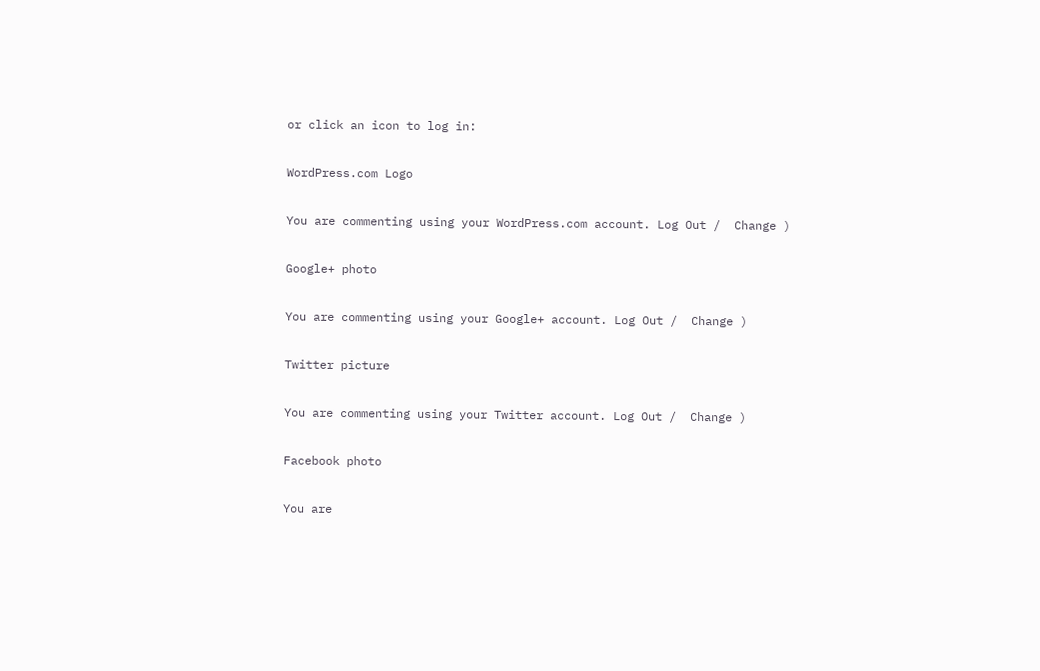or click an icon to log in:

WordPress.com Logo

You are commenting using your WordPress.com account. Log Out /  Change )

Google+ photo

You are commenting using your Google+ account. Log Out /  Change )

Twitter picture

You are commenting using your Twitter account. Log Out /  Change )

Facebook photo

You are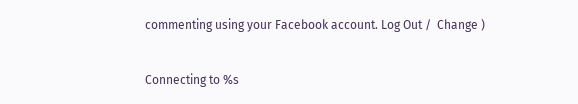commenting using your Facebook account. Log Out /  Change )


Connecting to %s